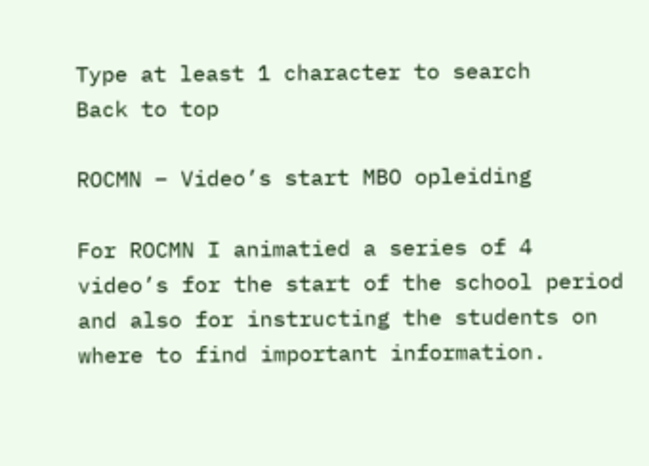Type at least 1 character to search
Back to top

ROCMN – Video’s start MBO opleiding

For ROCMN I animatied a series of 4 video’s for the start of the school period and also for instructing the students on where to find important information.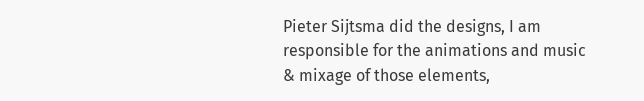Pieter Sijtsma did the designs, I am responsible for the animations and music & mixage of those elements,